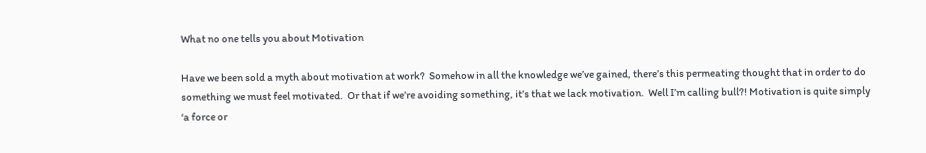What no one tells you about Motivation

Have we been sold a myth about motivation at work?  Somehow in all the knowledge we’ve gained, there’s this permeating thought that in order to do something we must feel motivated.  Or that if we’re avoiding something, it’s that we lack motivation.  Well I’m calling bull?! Motivation is quite simply ‘a force or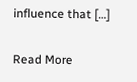influence that […]

Read More